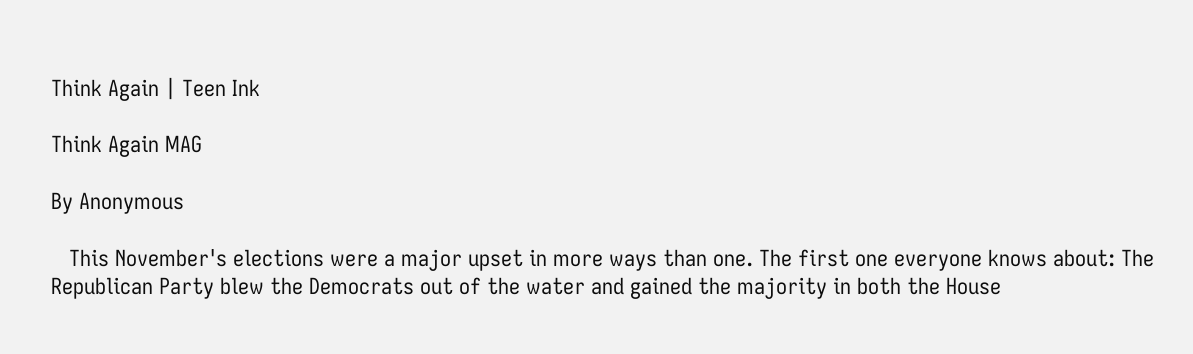Think Again | Teen Ink

Think Again MAG

By Anonymous

   This November's elections were a major upset in more ways than one. The first one everyone knows about: The Republican Party blew the Democrats out of the water and gained the majority in both the House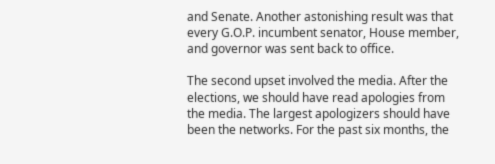and Senate. Another astonishing result was that every G.O.P. incumbent senator, House member, and governor was sent back to office.

The second upset involved the media. After the elections, we should have read apologies from the media. The largest apologizers should have been the networks. For the past six months, the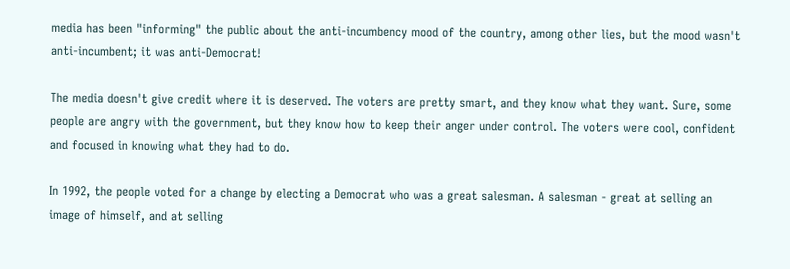media has been "informing" the public about the anti-incumbency mood of the country, among other lies, but the mood wasn't anti-incumbent; it was anti-Democrat!

The media doesn't give credit where it is deserved. The voters are pretty smart, and they know what they want. Sure, some people are angry with the government, but they know how to keep their anger under control. The voters were cool, confident and focused in knowing what they had to do.

In 1992, the people voted for a change by electing a Democrat who was a great salesman. A salesman - great at selling an image of himself, and at selling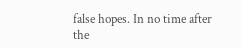false hopes. In no time after the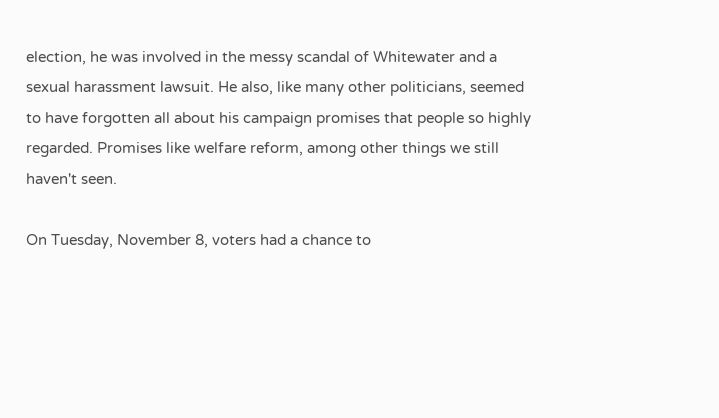election, he was involved in the messy scandal of Whitewater and a sexual harassment lawsuit. He also, like many other politicians, seemed to have forgotten all about his campaign promises that people so highly regarded. Promises like welfare reform, among other things we still haven't seen.

On Tuesday, November 8, voters had a chance to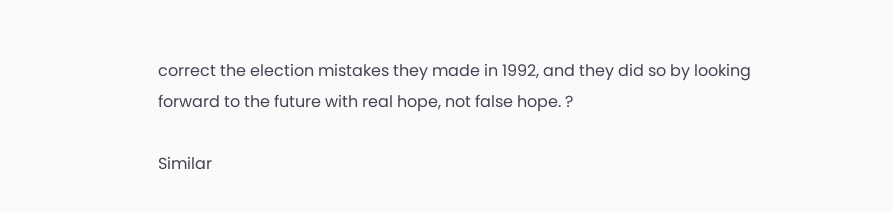correct the election mistakes they made in 1992, and they did so by looking forward to the future with real hope, not false hope. ?

Similar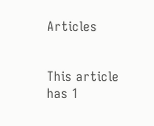Articles


This article has 1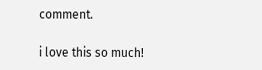comment.

i love this so much!